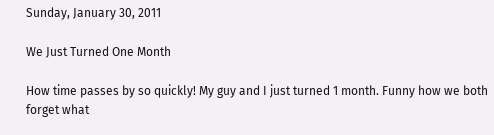Sunday, January 30, 2011

We Just Turned One Month

How time passes by so quickly! My guy and I just turned 1 month. Funny how we both forget what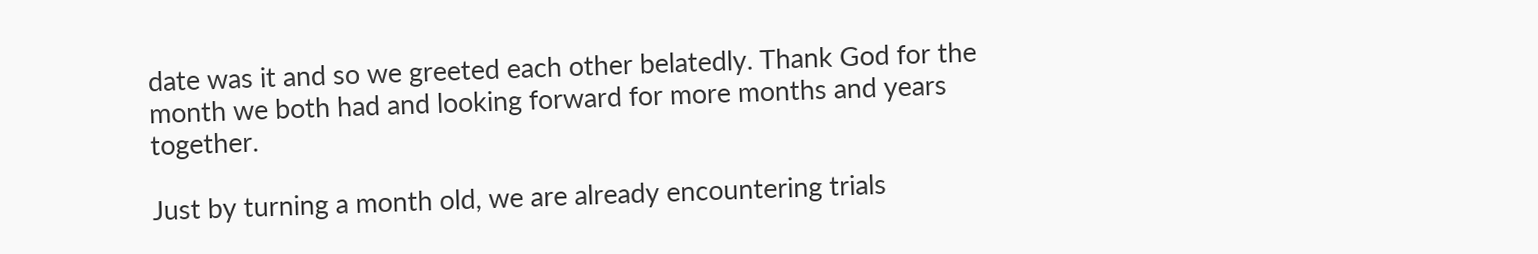date was it and so we greeted each other belatedly. Thank God for the month we both had and looking forward for more months and years together.

Just by turning a month old, we are already encountering trials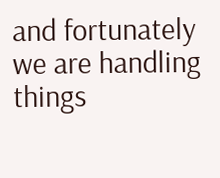and fortunately we are handling things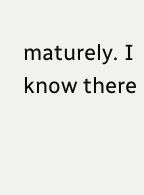maturely. I know there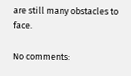are still many obstacles to face.

No comments: